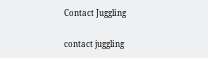Contact Juggling

contact juggling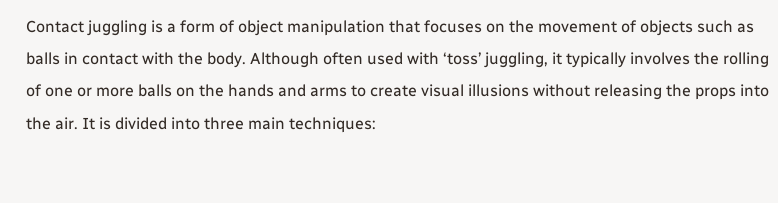Contact juggling is a form of object manipulation that focuses on the movement of objects such as balls in contact with the body. Although often used with ‘toss’ juggling, it typically involves the rolling of one or more balls on the hands and arms to create visual illusions without releasing the props into the air. It is divided into three main techniques: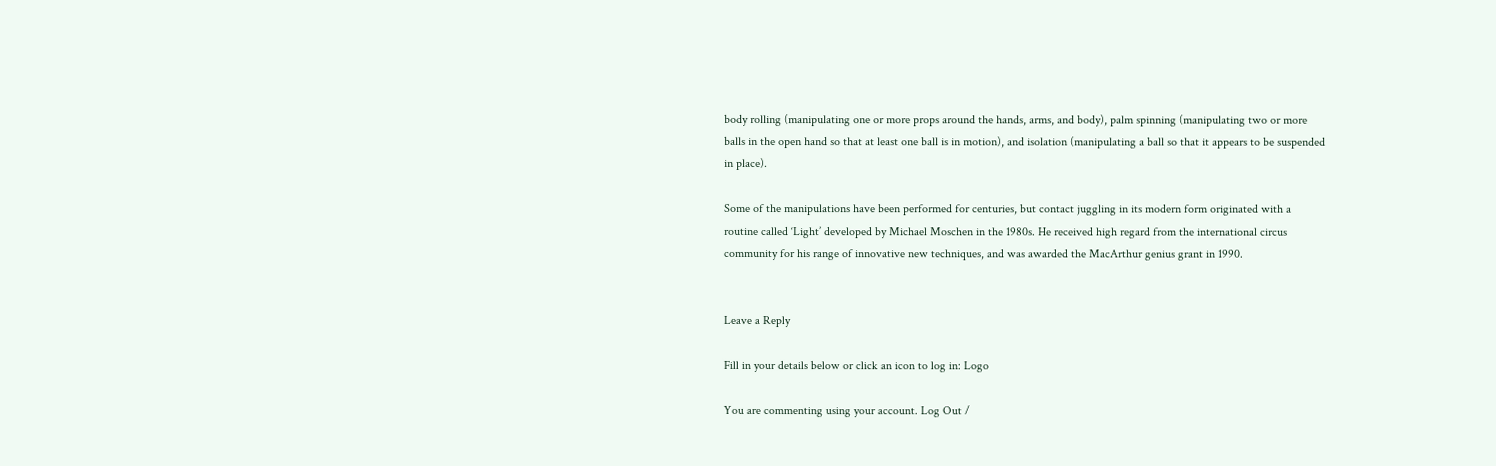body rolling (manipulating one or more props around the hands, arms, and body), palm spinning (manipulating two or more balls in the open hand so that at least one ball is in motion), and isolation (manipulating a ball so that it appears to be suspended in place).

Some of the manipulations have been performed for centuries, but contact juggling in its modern form originated with a routine called ‘Light’ developed by Michael Moschen in the 1980s. He received high regard from the international circus community for his range of innovative new techniques, and was awarded the MacArthur genius grant in 1990.


Leave a Reply

Fill in your details below or click an icon to log in: Logo

You are commenting using your account. Log Out /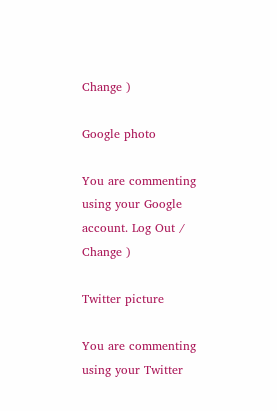Change )

Google photo

You are commenting using your Google account. Log Out /  Change )

Twitter picture

You are commenting using your Twitter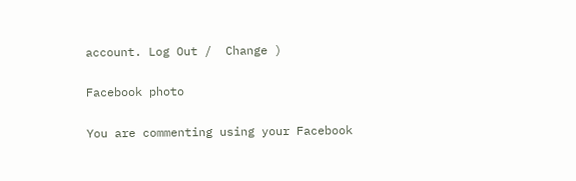account. Log Out /  Change )

Facebook photo

You are commenting using your Facebook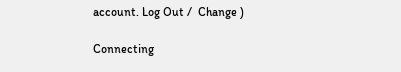account. Log Out /  Change )

Connecting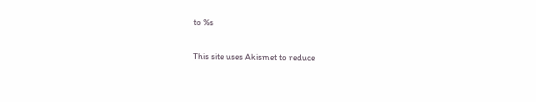to %s

This site uses Akismet to reduce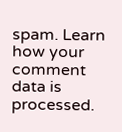spam. Learn how your comment data is processed.